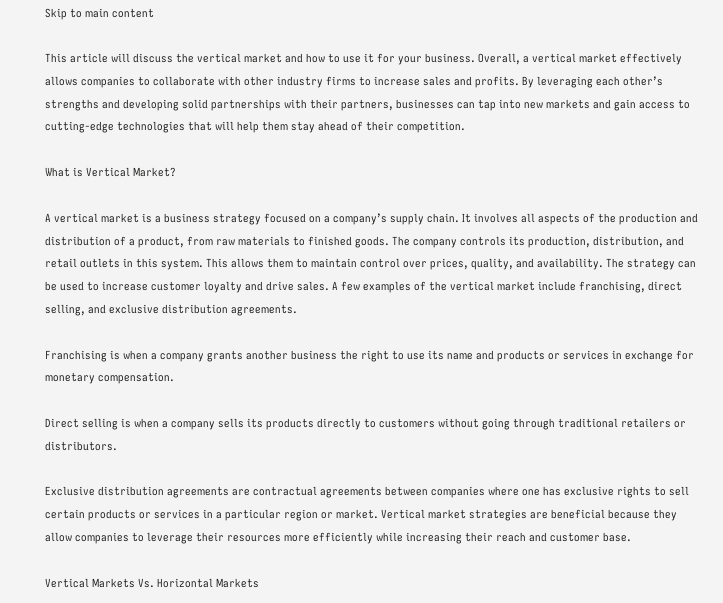Skip to main content

This article will discuss the vertical market and how to use it for your business. Overall, a vertical market effectively allows companies to collaborate with other industry firms to increase sales and profits. By leveraging each other’s strengths and developing solid partnerships with their partners, businesses can tap into new markets and gain access to cutting-edge technologies that will help them stay ahead of their competition.

What is Vertical Market?

A vertical market is a business strategy focused on a company’s supply chain. It involves all aspects of the production and distribution of a product, from raw materials to finished goods. The company controls its production, distribution, and retail outlets in this system. This allows them to maintain control over prices, quality, and availability. The strategy can be used to increase customer loyalty and drive sales. A few examples of the vertical market include franchising, direct selling, and exclusive distribution agreements.

Franchising is when a company grants another business the right to use its name and products or services in exchange for monetary compensation.

Direct selling is when a company sells its products directly to customers without going through traditional retailers or distributors.

Exclusive distribution agreements are contractual agreements between companies where one has exclusive rights to sell certain products or services in a particular region or market. Vertical market strategies are beneficial because they allow companies to leverage their resources more efficiently while increasing their reach and customer base.

Vertical Markets Vs. Horizontal Markets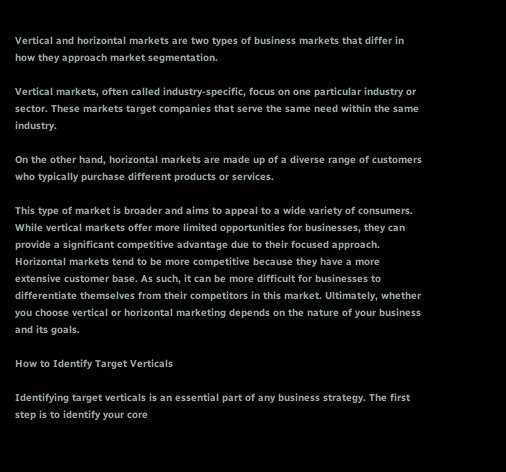Vertical and horizontal markets are two types of business markets that differ in how they approach market segmentation.

Vertical markets, often called industry-specific, focus on one particular industry or sector. These markets target companies that serve the same need within the same industry.

On the other hand, horizontal markets are made up of a diverse range of customers who typically purchase different products or services.

This type of market is broader and aims to appeal to a wide variety of consumers. While vertical markets offer more limited opportunities for businesses, they can provide a significant competitive advantage due to their focused approach. Horizontal markets tend to be more competitive because they have a more extensive customer base. As such, it can be more difficult for businesses to differentiate themselves from their competitors in this market. Ultimately, whether you choose vertical or horizontal marketing depends on the nature of your business and its goals.

How to Identify Target Verticals

Identifying target verticals is an essential part of any business strategy. The first step is to identify your core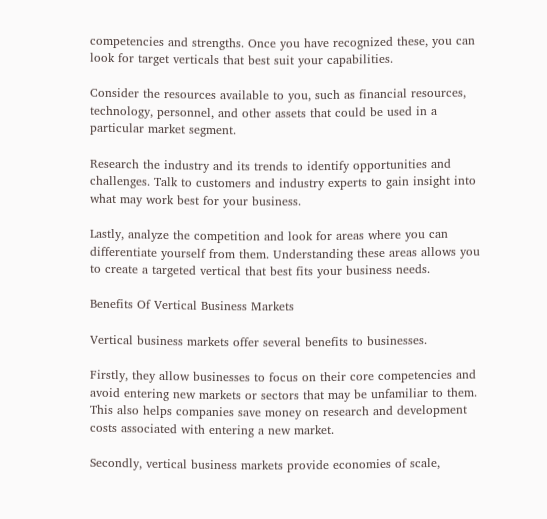competencies and strengths. Once you have recognized these, you can look for target verticals that best suit your capabilities.

Consider the resources available to you, such as financial resources, technology, personnel, and other assets that could be used in a particular market segment.

Research the industry and its trends to identify opportunities and challenges. Talk to customers and industry experts to gain insight into what may work best for your business.

Lastly, analyze the competition and look for areas where you can differentiate yourself from them. Understanding these areas allows you to create a targeted vertical that best fits your business needs.

Benefits Of Vertical Business Markets

Vertical business markets offer several benefits to businesses.

Firstly, they allow businesses to focus on their core competencies and avoid entering new markets or sectors that may be unfamiliar to them. This also helps companies save money on research and development costs associated with entering a new market.

Secondly, vertical business markets provide economies of scale,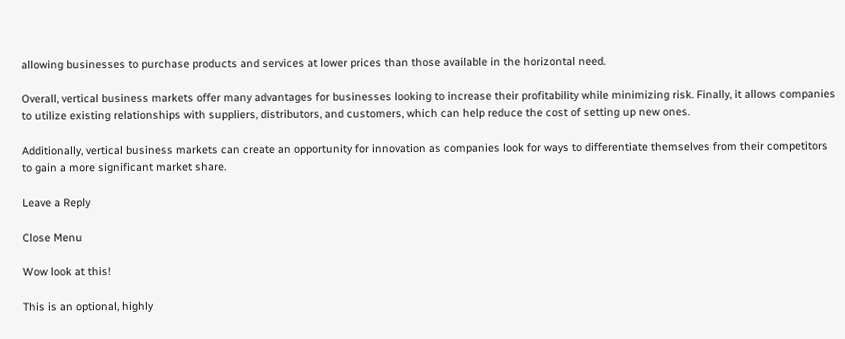allowing businesses to purchase products and services at lower prices than those available in the horizontal need.

Overall, vertical business markets offer many advantages for businesses looking to increase their profitability while minimizing risk. Finally, it allows companies to utilize existing relationships with suppliers, distributors, and customers, which can help reduce the cost of setting up new ones.

Additionally, vertical business markets can create an opportunity for innovation as companies look for ways to differentiate themselves from their competitors to gain a more significant market share.

Leave a Reply

Close Menu

Wow look at this!

This is an optional, highly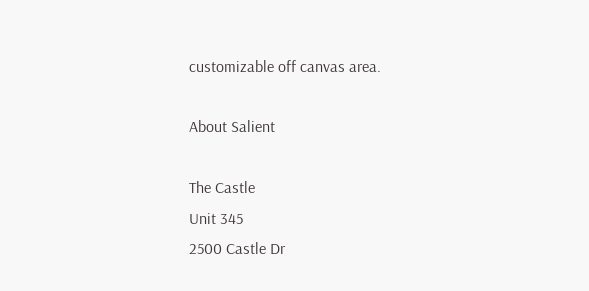customizable off canvas area.

About Salient

The Castle
Unit 345
2500 Castle Dr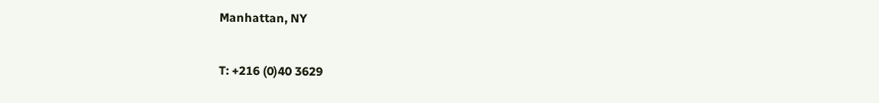Manhattan, NY

T: +216 (0)40 3629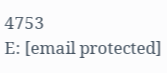4753
E: [email protected]